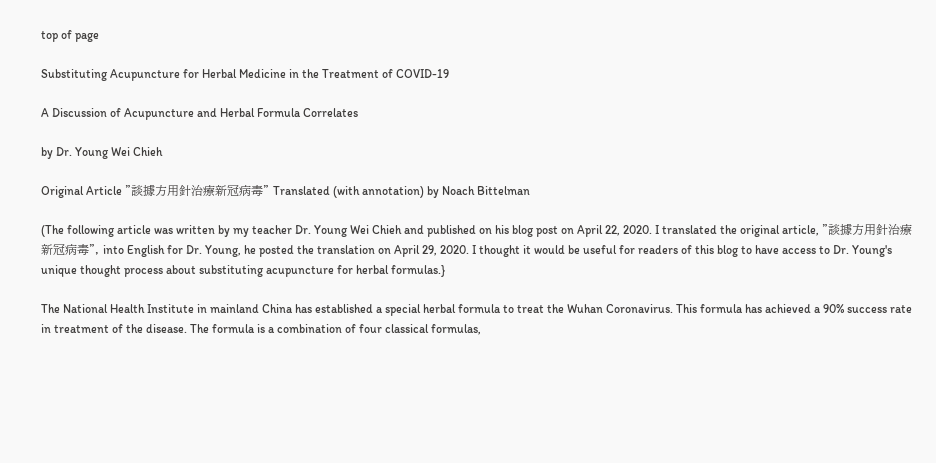top of page

Substituting Acupuncture for Herbal Medicine in the Treatment of COVID-19

A Discussion of Acupuncture and Herbal Formula Correlates

by Dr. Young Wei Chieh

Original Article "談據方用針治療新冠病毒" Translated (with annotation) by Noach Bittelman

(The following article was written by my teacher Dr. Young Wei Chieh and published on his blog post on April 22, 2020. I translated the original article, "談據方用針治療新冠病毒", into English for Dr. Young, he posted the translation on April 29, 2020. I thought it would be useful for readers of this blog to have access to Dr. Young's unique thought process about substituting acupuncture for herbal formulas.}

The National Health Institute in mainland China has established a special herbal formula to treat the Wuhan Coronavirus. This formula has achieved a 90% success rate in treatment of the disease. The formula is a combination of four classical formulas,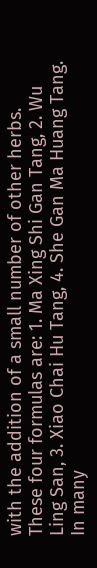with the addition of a small number of other herbs. These four formulas are: 1. Ma Xing Shi Gan Tang, 2. Wu Ling San, 3. Xiao Chai Hu Tang, 4. She Gan Ma Huang Tang. In many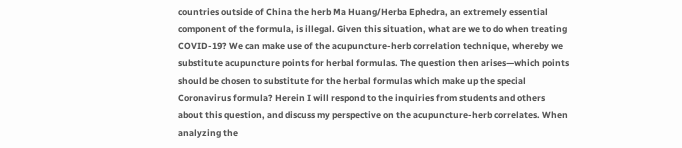countries outside of China the herb Ma Huang/Herba Ephedra, an extremely essential component of the formula, is illegal. Given this situation, what are we to do when treating COVID-19? We can make use of the acupuncture-herb correlation technique, whereby we substitute acupuncture points for herbal formulas. The question then arises—which points should be chosen to substitute for the herbal formulas which make up the special Coronavirus formula? Herein I will respond to the inquiries from students and others about this question, and discuss my perspective on the acupuncture-herb correlates. When analyzing the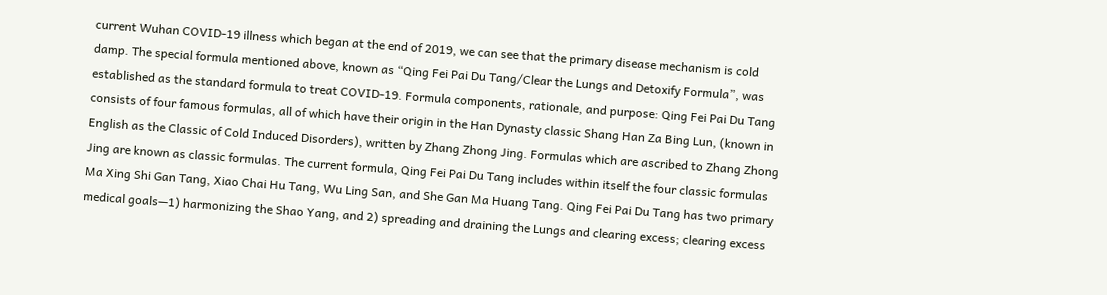current Wuhan COVID-19 illness which began at the end of 2019, we can see that the primary disease mechanism is cold damp. The special formula mentioned above, known as “Qing Fei Pai Du Tang/Clear the Lungs and Detoxify Formula”, was established as the standard formula to treat COVID-19. Formula components, rationale, and purpose: Qing Fei Pai Du Tang consists of four famous formulas, all of which have their origin in the Han Dynasty classic Shang Han Za Bing Lun, (known in English as the Classic of Cold Induced Disorders), written by Zhang Zhong Jing. Formulas which are ascribed to Zhang Zhong Jing are known as classic formulas. The current formula, Qing Fei Pai Du Tang includes within itself the four classic formulas Ma Xing Shi Gan Tang, Xiao Chai Hu Tang, Wu Ling San, and She Gan Ma Huang Tang. Qing Fei Pai Du Tang has two primary medical goals—1) harmonizing the Shao Yang, and 2) spreading and draining the Lungs and clearing excess; clearing excess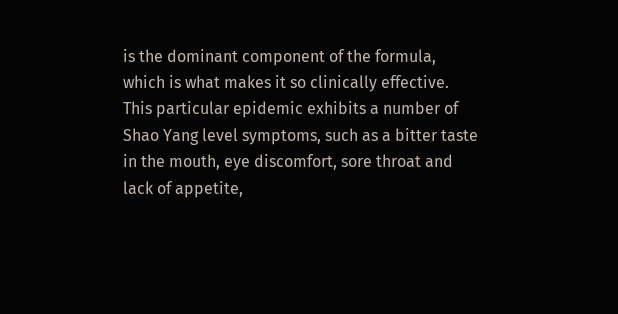is the dominant component of the formula, which is what makes it so clinically effective. This particular epidemic exhibits a number of Shao Yang level symptoms, such as a bitter taste in the mouth, eye discomfort, sore throat and lack of appetite,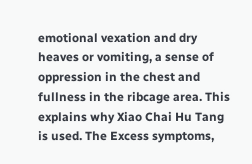emotional vexation and dry heaves or vomiting, a sense of oppression in the chest and fullness in the ribcage area. This explains why Xiao Chai Hu Tang is used. The Excess symptoms,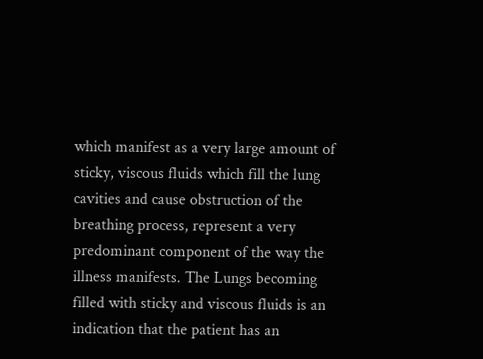which manifest as a very large amount of sticky, viscous fluids which fill the lung cavities and cause obstruction of the breathing process, represent a very predominant component of the way the illness manifests. The Lungs becoming filled with sticky and viscous fluids is an indication that the patient has an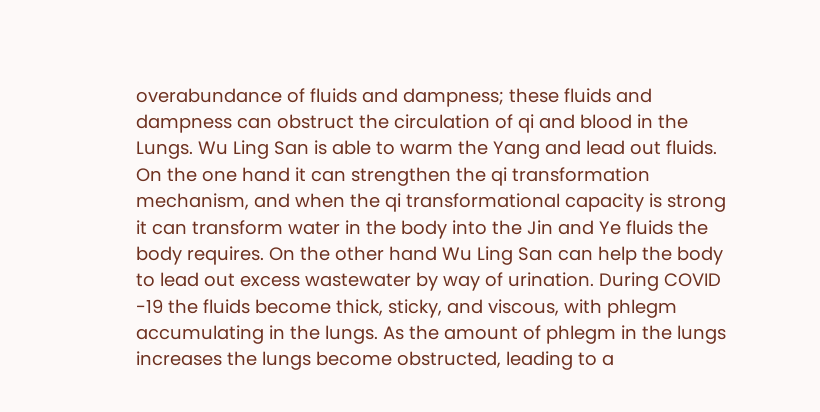overabundance of fluids and dampness; these fluids and dampness can obstruct the circulation of qi and blood in the Lungs. Wu Ling San is able to warm the Yang and lead out fluids. On the one hand it can strengthen the qi transformation mechanism, and when the qi transformational capacity is strong it can transform water in the body into the Jin and Ye fluids the body requires. On the other hand Wu Ling San can help the body to lead out excess wastewater by way of urination. During COVID -19 the fluids become thick, sticky, and viscous, with phlegm accumulating in the lungs. As the amount of phlegm in the lungs increases the lungs become obstructed, leading to a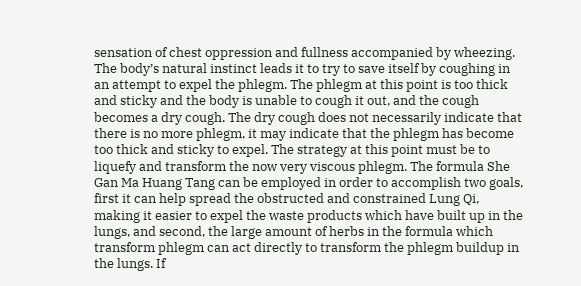sensation of chest oppression and fullness accompanied by wheezing. The body’s natural instinct leads it to try to save itself by coughing in an attempt to expel the phlegm. The phlegm at this point is too thick and sticky and the body is unable to cough it out, and the cough becomes a dry cough. The dry cough does not necessarily indicate that there is no more phlegm, it may indicate that the phlegm has become too thick and sticky to expel. The strategy at this point must be to liquefy and transform the now very viscous phlegm. The formula She Gan Ma Huang Tang can be employed in order to accomplish two goals, first it can help spread the obstructed and constrained Lung Qi, making it easier to expel the waste products which have built up in the lungs, and second, the large amount of herbs in the formula which transform phlegm can act directly to transform the phlegm buildup in the lungs. If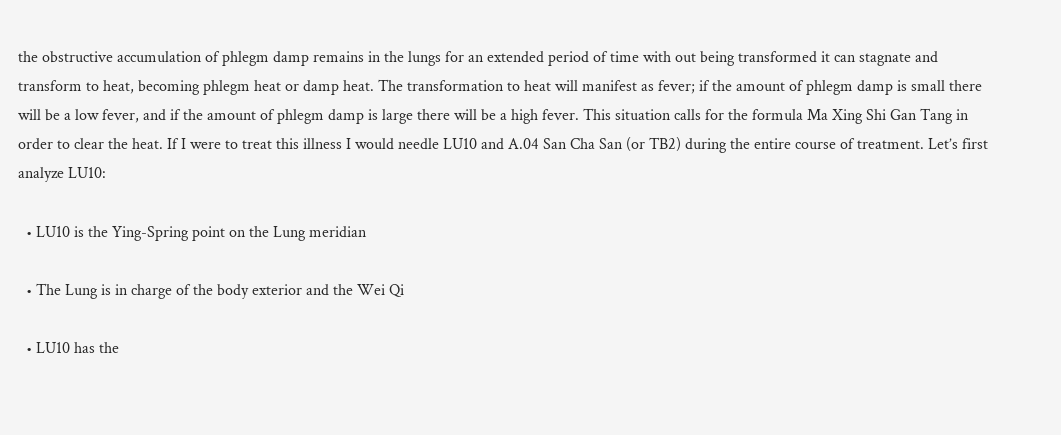the obstructive accumulation of phlegm damp remains in the lungs for an extended period of time with out being transformed it can stagnate and transform to heat, becoming phlegm heat or damp heat. The transformation to heat will manifest as fever; if the amount of phlegm damp is small there will be a low fever, and if the amount of phlegm damp is large there will be a high fever. This situation calls for the formula Ma Xing Shi Gan Tang in order to clear the heat. If I were to treat this illness I would needle LU10 and A.04 San Cha San (or TB2) during the entire course of treatment. Let’s first analyze LU10:

  • LU10 is the Ying-Spring point on the Lung meridian

  • The Lung is in charge of the body exterior and the Wei Qi

  • LU10 has the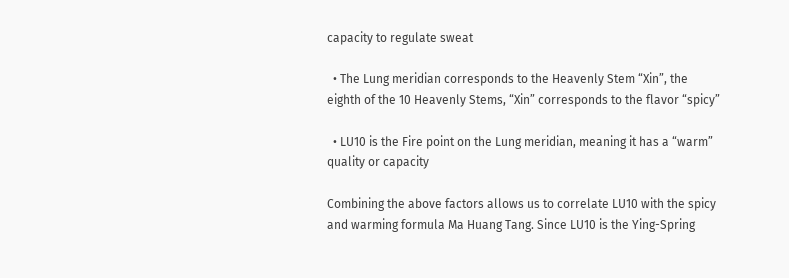capacity to regulate sweat

  • The Lung meridian corresponds to the Heavenly Stem “Xin”, the eighth of the 10 Heavenly Stems, “Xin” corresponds to the flavor “spicy”

  • LU10 is the Fire point on the Lung meridian, meaning it has a “warm” quality or capacity

Combining the above factors allows us to correlate LU10 with the spicy and warming formula Ma Huang Tang. Since LU10 is the Ying-Spring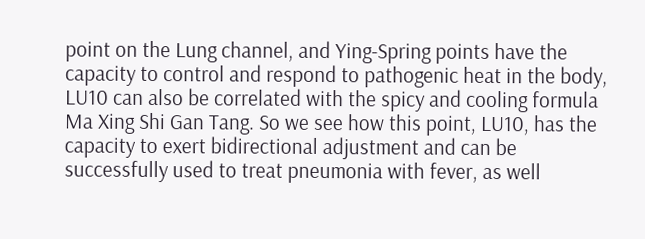point on the Lung channel, and Ying-Spring points have the capacity to control and respond to pathogenic heat in the body, LU10 can also be correlated with the spicy and cooling formula Ma Xing Shi Gan Tang. So we see how this point, LU10, has the capacity to exert bidirectional adjustment and can be successfully used to treat pneumonia with fever, as well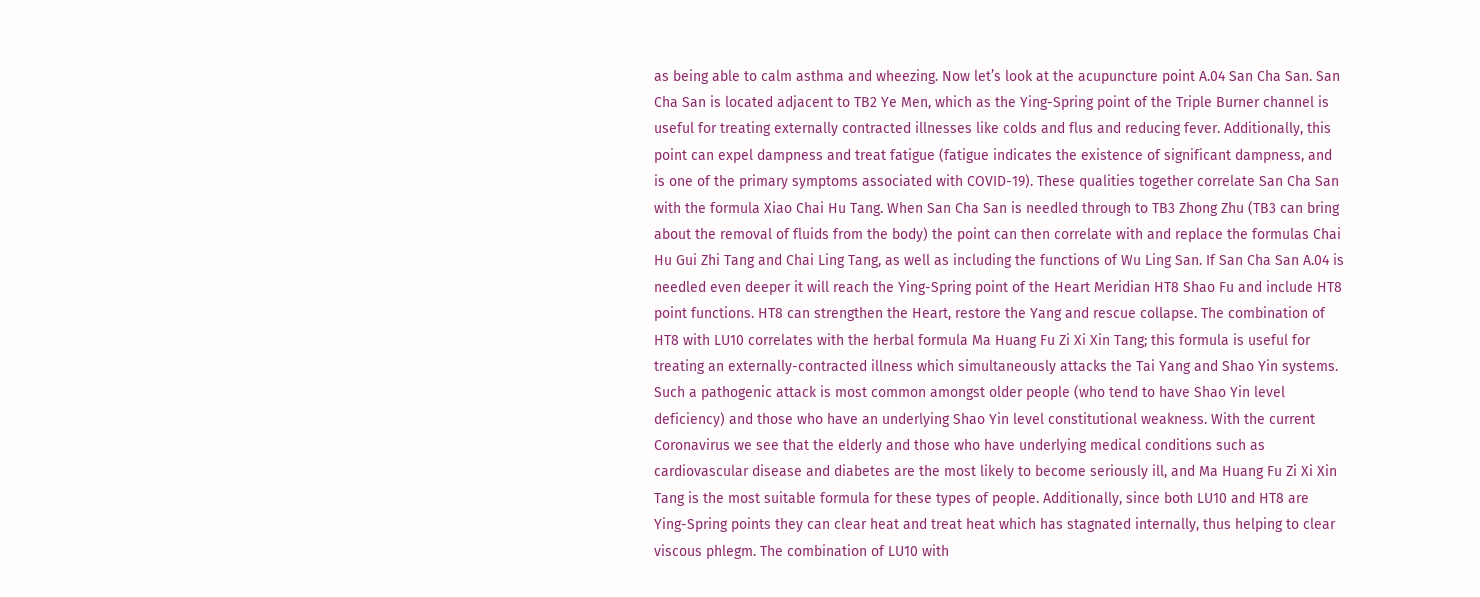as being able to calm asthma and wheezing. Now let’s look at the acupuncture point A.04 San Cha San. San Cha San is located adjacent to TB2 Ye Men, which as the Ying-Spring point of the Triple Burner channel is useful for treating externally contracted illnesses like colds and flus and reducing fever. Additionally, this point can expel dampness and treat fatigue (fatigue indicates the existence of significant dampness, and is one of the primary symptoms associated with COVID-19). These qualities together correlate San Cha San with the formula Xiao Chai Hu Tang. When San Cha San is needled through to TB3 Zhong Zhu (TB3 can bring about the removal of fluids from the body) the point can then correlate with and replace the formulas Chai Hu Gui Zhi Tang and Chai Ling Tang, as well as including the functions of Wu Ling San. If San Cha San A.04 is needled even deeper it will reach the Ying-Spring point of the Heart Meridian HT8 Shao Fu and include HT8 point functions. HT8 can strengthen the Heart, restore the Yang and rescue collapse. The combination of HT8 with LU10 correlates with the herbal formula Ma Huang Fu Zi Xi Xin Tang; this formula is useful for treating an externally-contracted illness which simultaneously attacks the Tai Yang and Shao Yin systems. Such a pathogenic attack is most common amongst older people (who tend to have Shao Yin level deficiency) and those who have an underlying Shao Yin level constitutional weakness. With the current Coronavirus we see that the elderly and those who have underlying medical conditions such as cardiovascular disease and diabetes are the most likely to become seriously ill, and Ma Huang Fu Zi Xi Xin Tang is the most suitable formula for these types of people. Additionally, since both LU10 and HT8 are Ying-Spring points they can clear heat and treat heat which has stagnated internally, thus helping to clear viscous phlegm. The combination of LU10 with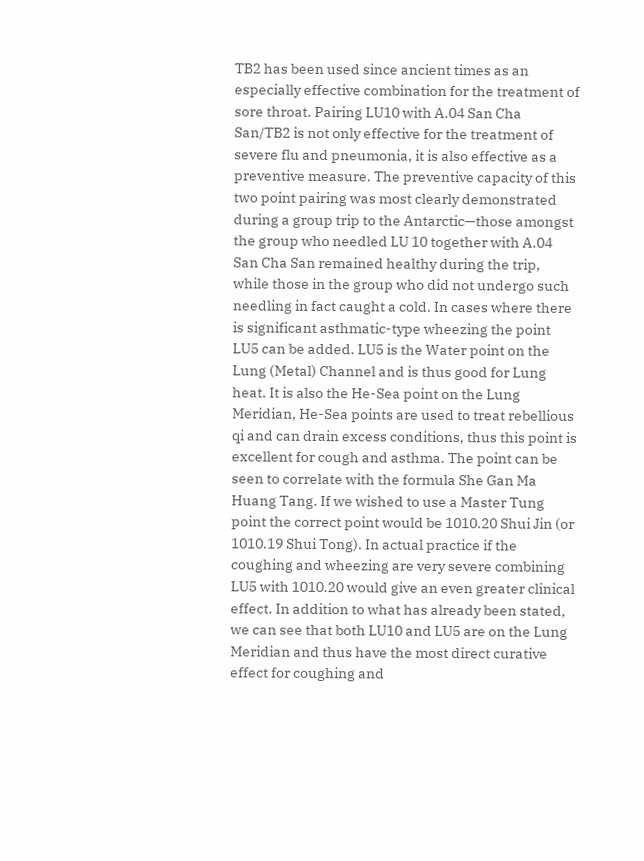TB2 has been used since ancient times as an especially effective combination for the treatment of sore throat. Pairing LU10 with A.04 San Cha San/TB2 is not only effective for the treatment of severe flu and pneumonia, it is also effective as a preventive measure. The preventive capacity of this two point pairing was most clearly demonstrated during a group trip to the Antarctic—those amongst the group who needled LU 10 together with A.04 San Cha San remained healthy during the trip, while those in the group who did not undergo such needling in fact caught a cold. In cases where there is significant asthmatic-type wheezing the point LU5 can be added. LU5 is the Water point on the Lung (Metal) Channel and is thus good for Lung heat. It is also the He-Sea point on the Lung Meridian, He-Sea points are used to treat rebellious qi and can drain excess conditions, thus this point is excellent for cough and asthma. The point can be seen to correlate with the formula She Gan Ma Huang Tang. If we wished to use a Master Tung point the correct point would be 1010.20 Shui Jin (or 1010.19 Shui Tong). In actual practice if the coughing and wheezing are very severe combining LU5 with 1010.20 would give an even greater clinical effect. In addition to what has already been stated, we can see that both LU10 and LU5 are on the Lung Meridian and thus have the most direct curative effect for coughing and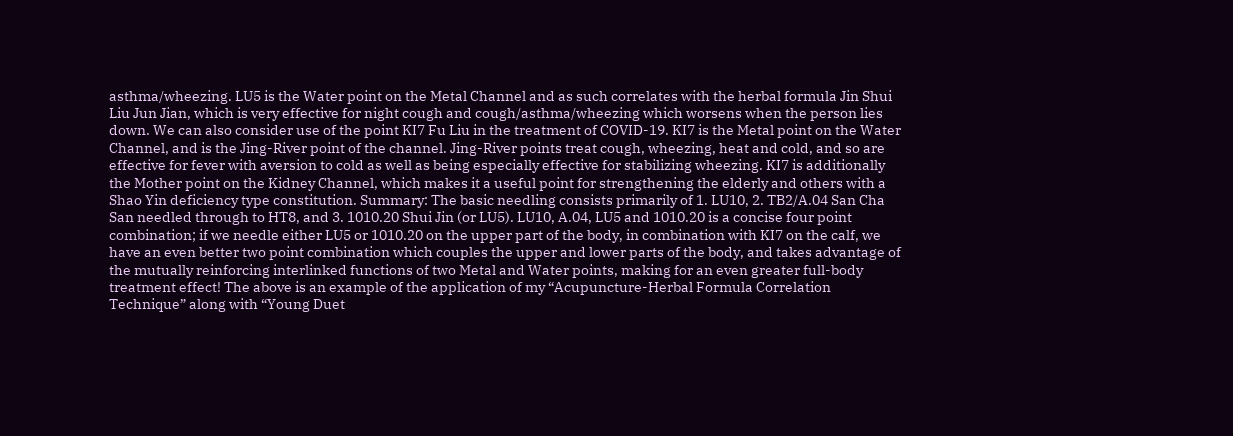asthma/wheezing. LU5 is the Water point on the Metal Channel and as such correlates with the herbal formula Jin Shui Liu Jun Jian, which is very effective for night cough and cough/asthma/wheezing which worsens when the person lies down. We can also consider use of the point KI7 Fu Liu in the treatment of COVID-19. KI7 is the Metal point on the Water Channel, and is the Jing-River point of the channel. Jing-River points treat cough, wheezing, heat and cold, and so are effective for fever with aversion to cold as well as being especially effective for stabilizing wheezing. KI7 is additionally the Mother point on the Kidney Channel, which makes it a useful point for strengthening the elderly and others with a Shao Yin deficiency type constitution. Summary: The basic needling consists primarily of 1. LU10, 2. TB2/A.04 San Cha San needled through to HT8, and 3. 1010.20 Shui Jin (or LU5). LU10, A.04, LU5 and 1010.20 is a concise four point combination; if we needle either LU5 or 1010.20 on the upper part of the body, in combination with KI7 on the calf, we have an even better two point combination which couples the upper and lower parts of the body, and takes advantage of the mutually reinforcing interlinked functions of two Metal and Water points, making for an even greater full-body treatment effect! The above is an example of the application of my “Acupuncture-Herbal Formula Correlation Technique” along with “Young Duet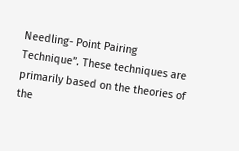Needling- Point Pairing Technique”. These techniques are primarily based on the theories of the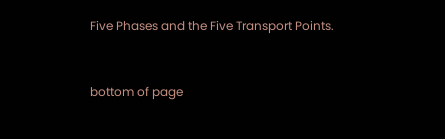Five Phases and the Five Transport Points.


bottom of page